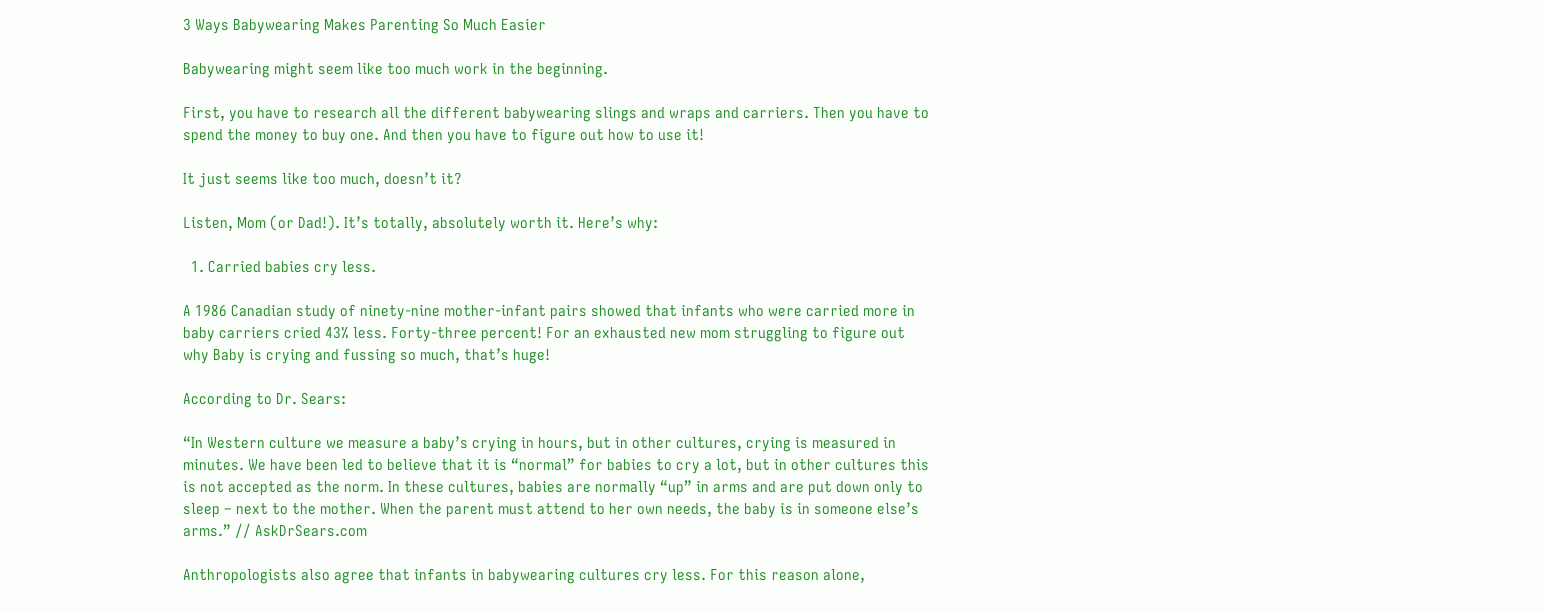3 Ways Babywearing Makes Parenting So Much Easier

Babywearing might seem like too much work in the beginning.

First, you have to research all the different babywearing slings and wraps and carriers. Then you have to spend the money to buy one. And then you have to figure out how to use it!

It just seems like too much, doesn’t it?

Listen, Mom (or Dad!). It’s totally, absolutely worth it. Here’s why:

  1. Carried babies cry less.

A 1986 Canadian study of ninety-nine mother-infant pairs showed that infants who were carried more in baby carriers cried 43% less. Forty-three percent! For an exhausted new mom struggling to figure out why Baby is crying and fussing so much, that’s huge!

According to Dr. Sears:

“In Western culture we measure a baby’s crying in hours, but in other cultures, crying is measured in minutes. We have been led to believe that it is “normal” for babies to cry a lot, but in other cultures this is not accepted as the norm. In these cultures, babies are normally “up” in arms and are put down only to sleep – next to the mother. When the parent must attend to her own needs, the baby is in someone else’s arms.” // AskDrSears.com

Anthropologists also agree that infants in babywearing cultures cry less. For this reason alone,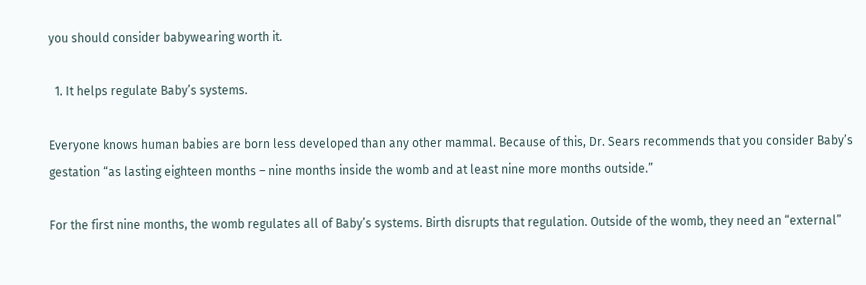you should consider babywearing worth it.

  1. It helps regulate Baby’s systems.

Everyone knows human babies are born less developed than any other mammal. Because of this, Dr. Sears recommends that you consider Baby’s gestation “as lasting eighteen months – nine months inside the womb and at least nine more months outside.”

For the first nine months, the womb regulates all of Baby’s systems. Birth disrupts that regulation. Outside of the womb, they need an “external”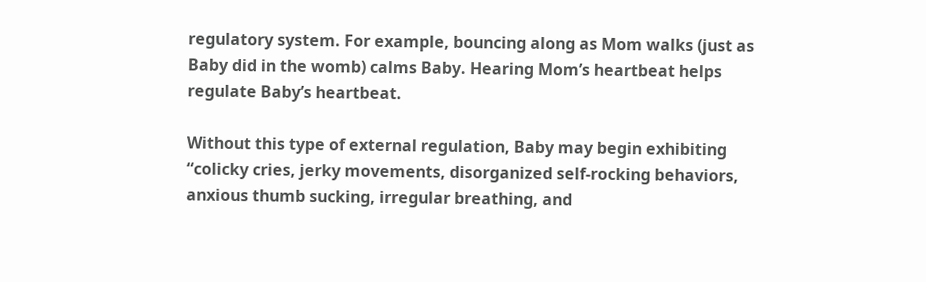regulatory system. For example, bouncing along as Mom walks (just as Baby did in the womb) calms Baby. Hearing Mom’s heartbeat helps regulate Baby’s heartbeat.

Without this type of external regulation, Baby may begin exhibiting “colicky cries, jerky movements, disorganized self-rocking behaviors, anxious thumb sucking, irregular breathing, and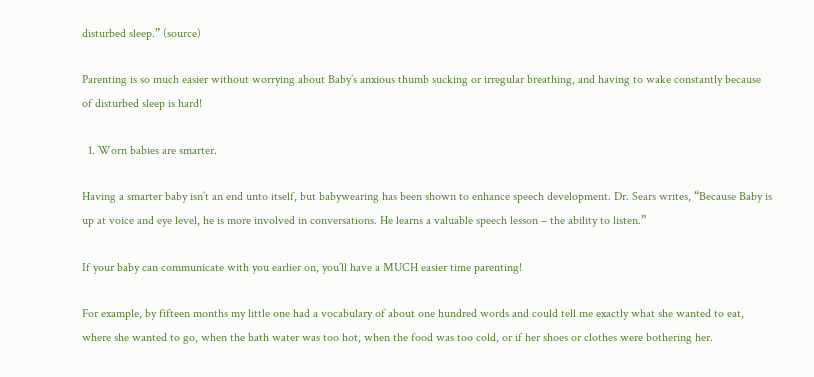disturbed sleep.” (source)

Parenting is so much easier without worrying about Baby’s anxious thumb sucking or irregular breathing, and having to wake constantly because of disturbed sleep is hard!

  1. Worn babies are smarter.

Having a smarter baby isn’t an end unto itself, but babywearing has been shown to enhance speech development. Dr. Sears writes, “Because Baby is up at voice and eye level, he is more involved in conversations. He learns a valuable speech lesson – the ability to listen.”

If your baby can communicate with you earlier on, you’ll have a MUCH easier time parenting!

For example, by fifteen months my little one had a vocabulary of about one hundred words and could tell me exactly what she wanted to eat, where she wanted to go, when the bath water was too hot, when the food was too cold, or if her shoes or clothes were bothering her.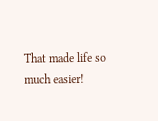That made life so much easier!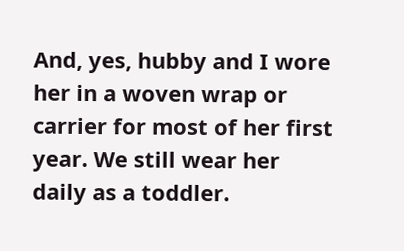And, yes, hubby and I wore her in a woven wrap or carrier for most of her first year. We still wear her daily as a toddler.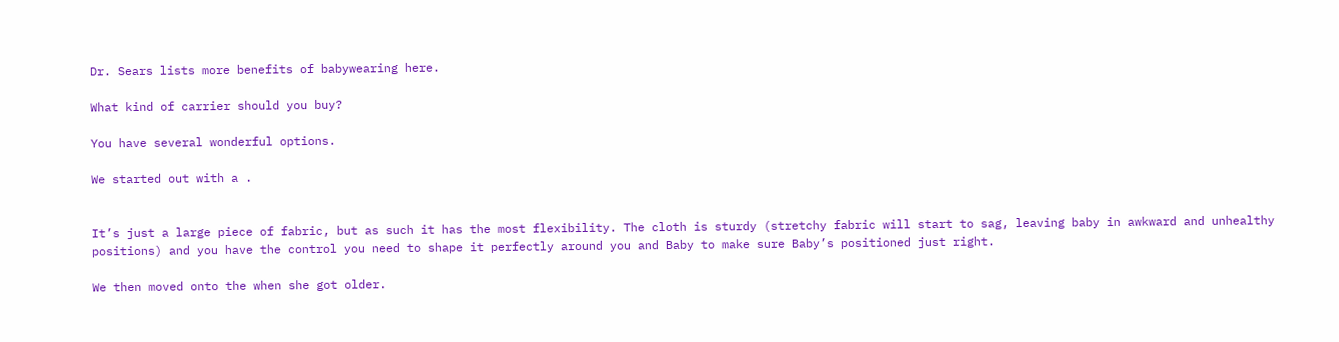Dr. Sears lists more benefits of babywearing here.

What kind of carrier should you buy?

You have several wonderful options.

We started out with a .


It’s just a large piece of fabric, but as such it has the most flexibility. The cloth is sturdy (stretchy fabric will start to sag, leaving baby in awkward and unhealthy positions) and you have the control you need to shape it perfectly around you and Baby to make sure Baby’s positioned just right.

We then moved onto the when she got older.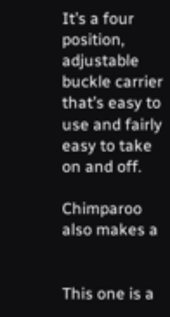It’s a four position, adjustable buckle carrier that’s easy to use and fairly easy to take on and off.

Chimparoo also makes a


This one is a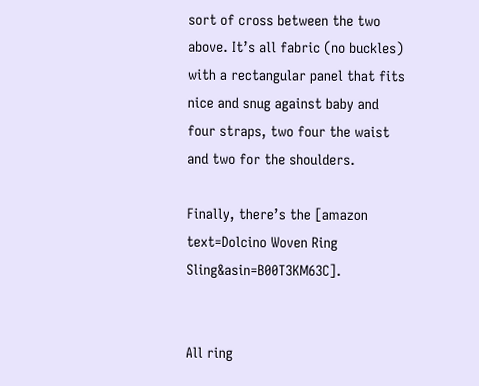sort of cross between the two above. It’s all fabric (no buckles) with a rectangular panel that fits nice and snug against baby and four straps, two four the waist and two for the shoulders.

Finally, there’s the [amazon text=Dolcino Woven Ring Sling&asin=B00T3KM63C].


All ring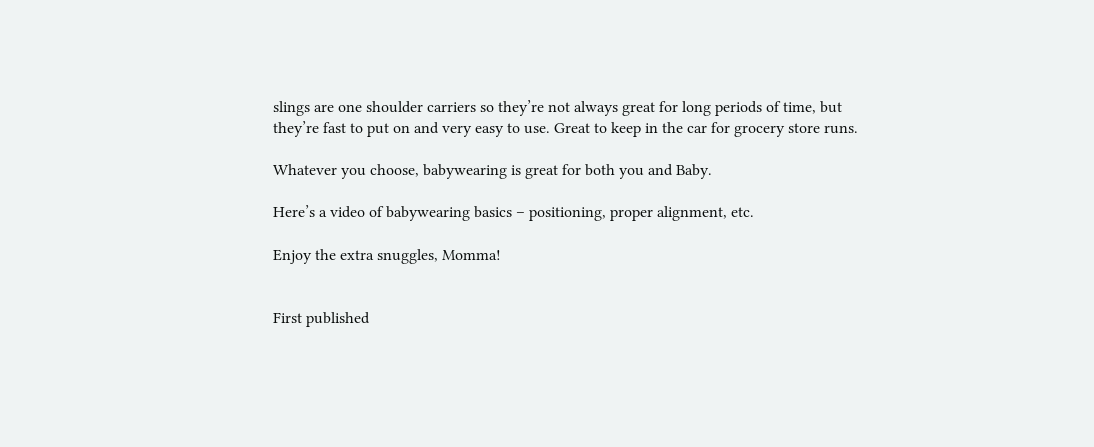slings are one shoulder carriers so they’re not always great for long periods of time, but they’re fast to put on and very easy to use. Great to keep in the car for grocery store runs.

Whatever you choose, babywearing is great for both you and Baby.

Here’s a video of babywearing basics – positioning, proper alignment, etc.

Enjoy the extra snuggles, Momma!


First published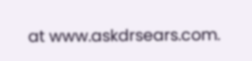at www.askdrsears.com.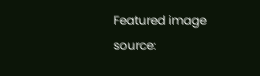Featured image source: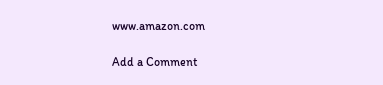www.amazon.com

Add a Comment